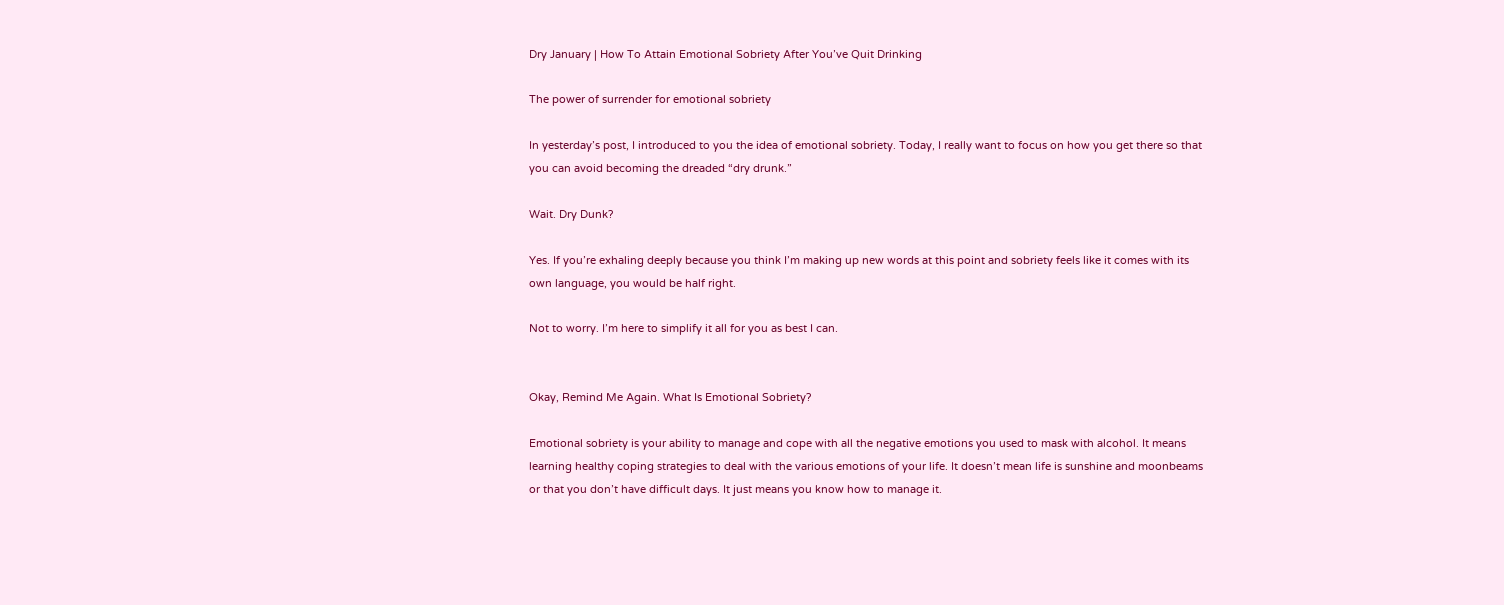Dry January | How To Attain Emotional Sobriety After You’ve Quit Drinking

The power of surrender for emotional sobriety

In yesterday’s post, I introduced to you the idea of emotional sobriety. Today, I really want to focus on how you get there so that you can avoid becoming the dreaded “dry drunk.”

Wait. Dry Dunk?

Yes. If you’re exhaling deeply because you think I’m making up new words at this point and sobriety feels like it comes with its own language, you would be half right.

Not to worry. I’m here to simplify it all for you as best I can.


Okay, Remind Me Again. What Is Emotional Sobriety?

Emotional sobriety is your ability to manage and cope with all the negative emotions you used to mask with alcohol. It means learning healthy coping strategies to deal with the various emotions of your life. It doesn’t mean life is sunshine and moonbeams or that you don’t have difficult days. It just means you know how to manage it.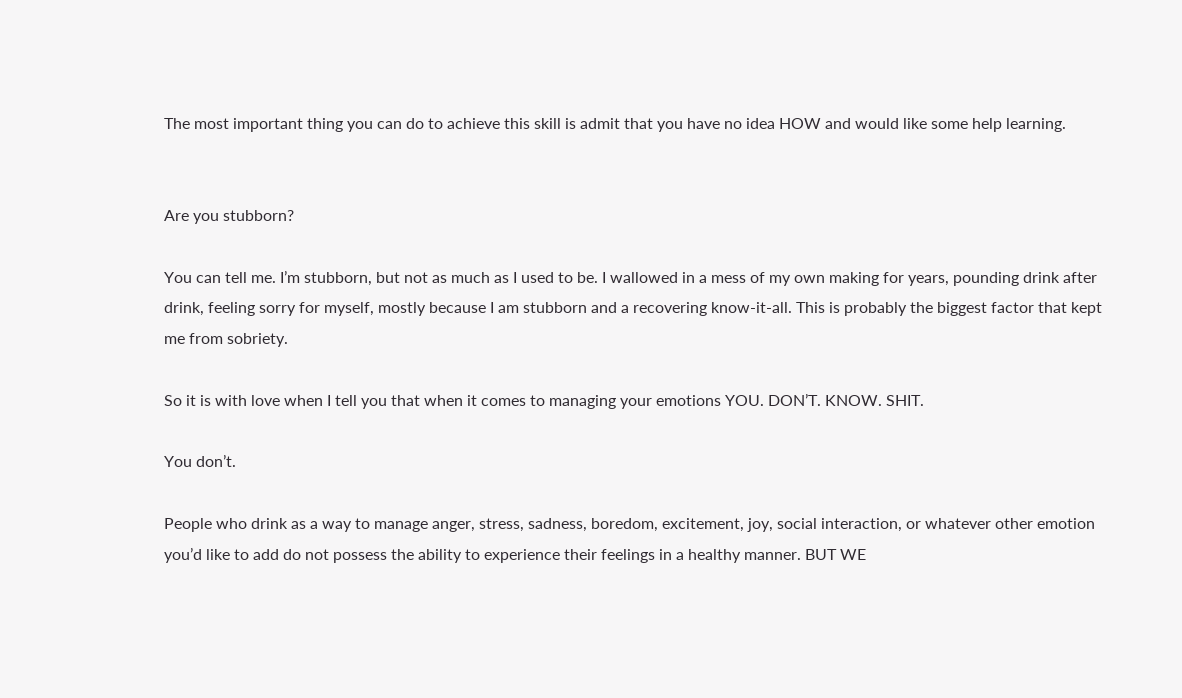The most important thing you can do to achieve this skill is admit that you have no idea HOW and would like some help learning.


Are you stubborn?

You can tell me. I’m stubborn, but not as much as I used to be. I wallowed in a mess of my own making for years, pounding drink after drink, feeling sorry for myself, mostly because I am stubborn and a recovering know-it-all. This is probably the biggest factor that kept me from sobriety.

So it is with love when I tell you that when it comes to managing your emotions YOU. DON’T. KNOW. SHIT.

You don’t.

People who drink as a way to manage anger, stress, sadness, boredom, excitement, joy, social interaction, or whatever other emotion you’d like to add do not possess the ability to experience their feelings in a healthy manner. BUT WE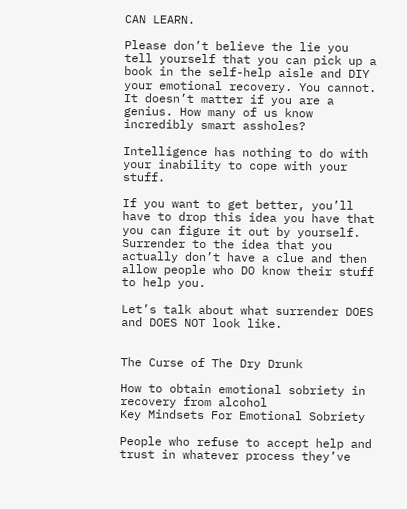CAN LEARN.

Please don’t believe the lie you tell yourself that you can pick up a book in the self-help aisle and DIY your emotional recovery. You cannot. It doesn’t matter if you are a genius. How many of us know incredibly smart assholes?

Intelligence has nothing to do with your inability to cope with your stuff.

If you want to get better, you’ll have to drop this idea you have that you can figure it out by yourself. Surrender to the idea that you actually don’t have a clue and then allow people who DO know their stuff to help you.

Let’s talk about what surrender DOES and DOES NOT look like.


The Curse of The Dry Drunk

How to obtain emotional sobriety in recovery from alcohol
Key Mindsets For Emotional Sobriety

People who refuse to accept help and trust in whatever process they’ve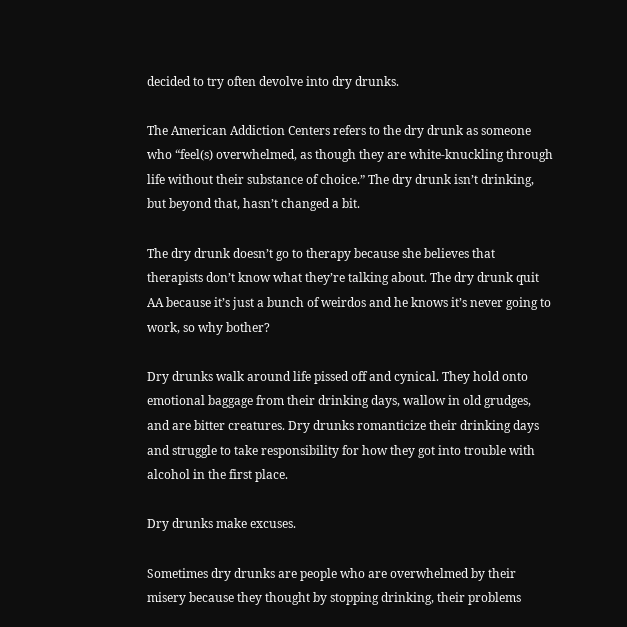decided to try often devolve into dry drunks.

The American Addiction Centers refers to the dry drunk as someone who “feel(s) overwhelmed, as though they are white-knuckling through life without their substance of choice.” The dry drunk isn’t drinking, but beyond that, hasn’t changed a bit.

The dry drunk doesn’t go to therapy because she believes that therapists don’t know what they’re talking about. The dry drunk quit AA because it’s just a bunch of weirdos and he knows it’s never going to work, so why bother?

Dry drunks walk around life pissed off and cynical. They hold onto emotional baggage from their drinking days, wallow in old grudges, and are bitter creatures. Dry drunks romanticize their drinking days and struggle to take responsibility for how they got into trouble with alcohol in the first place.

Dry drunks make excuses.

Sometimes dry drunks are people who are overwhelmed by their misery because they thought by stopping drinking, their problems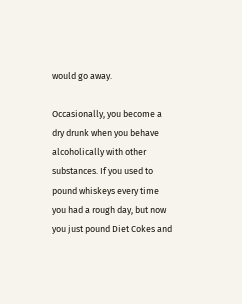would go away.

Occasionally, you become a dry drunk when you behave alcoholically with other substances. If you used to pound whiskeys every time you had a rough day, but now you just pound Diet Cokes and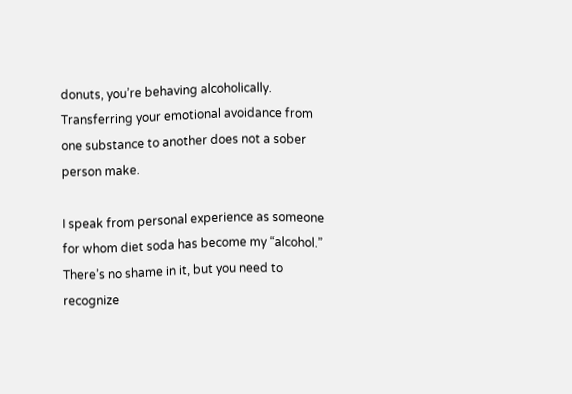donuts, you’re behaving alcoholically. Transferring your emotional avoidance from one substance to another does not a sober person make.

I speak from personal experience as someone for whom diet soda has become my “alcohol.” There’s no shame in it, but you need to recognize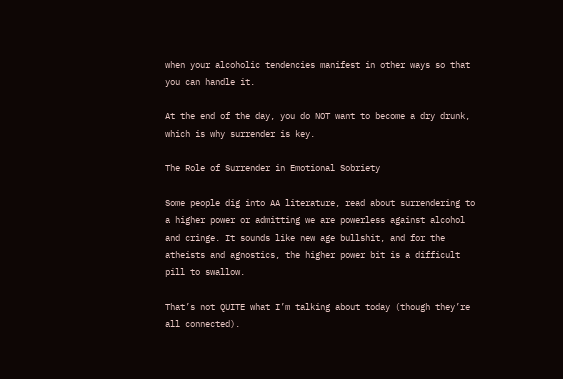when your alcoholic tendencies manifest in other ways so that you can handle it.

At the end of the day, you do NOT want to become a dry drunk, which is why surrender is key.

The Role of Surrender in Emotional Sobriety

Some people dig into AA literature, read about surrendering to a higher power or admitting we are powerless against alcohol and cringe. It sounds like new age bullshit, and for the atheists and agnostics, the higher power bit is a difficult pill to swallow.

That’s not QUITE what I’m talking about today (though they’re all connected).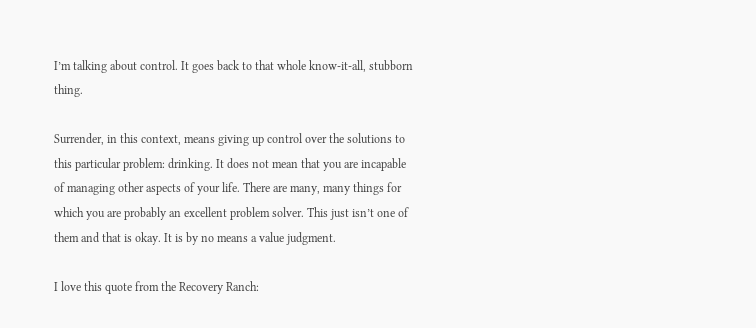I’m talking about control. It goes back to that whole know-it-all, stubborn thing.

Surrender, in this context, means giving up control over the solutions to this particular problem: drinking. It does not mean that you are incapable of managing other aspects of your life. There are many, many things for which you are probably an excellent problem solver. This just isn’t one of them and that is okay. It is by no means a value judgment.

I love this quote from the Recovery Ranch: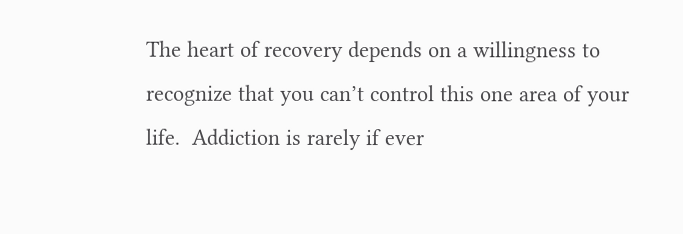The heart of recovery depends on a willingness to recognize that you can’t control this one area of your life.  Addiction is rarely if ever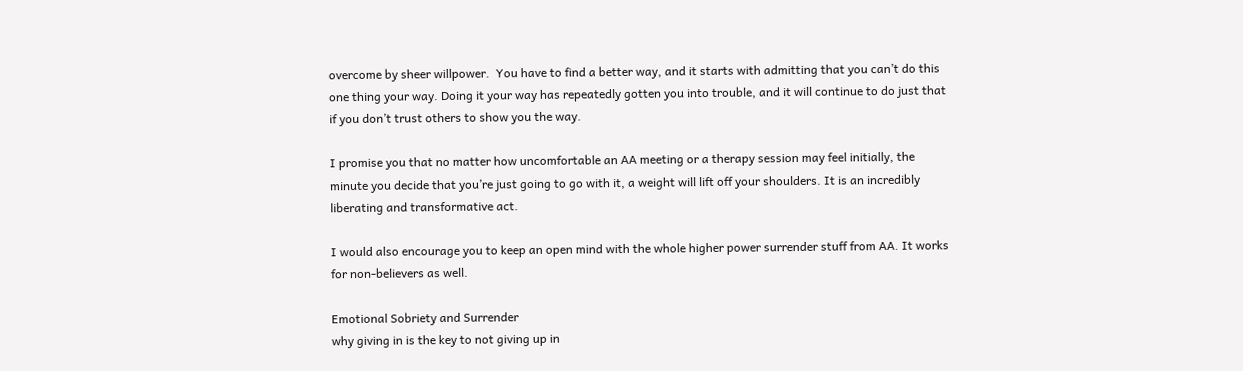overcome by sheer willpower.  You have to find a better way, and it starts with admitting that you can’t do this one thing your way. Doing it your way has repeatedly gotten you into trouble, and it will continue to do just that if you don’t trust others to show you the way.

I promise you that no matter how uncomfortable an AA meeting or a therapy session may feel initially, the minute you decide that you’re just going to go with it, a weight will lift off your shoulders. It is an incredibly liberating and transformative act.

I would also encourage you to keep an open mind with the whole higher power surrender stuff from AA. It works for non-believers as well.

Emotional Sobriety and Surrender
why giving in is the key to not giving up in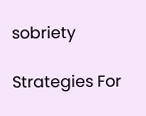sobriety

Strategies For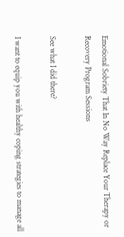Emotional Sobriety That In No Way Replace Your Therapy or Recovery Program Sessions

See what I did there?

I want to equip you with healthy coping strategies to manage all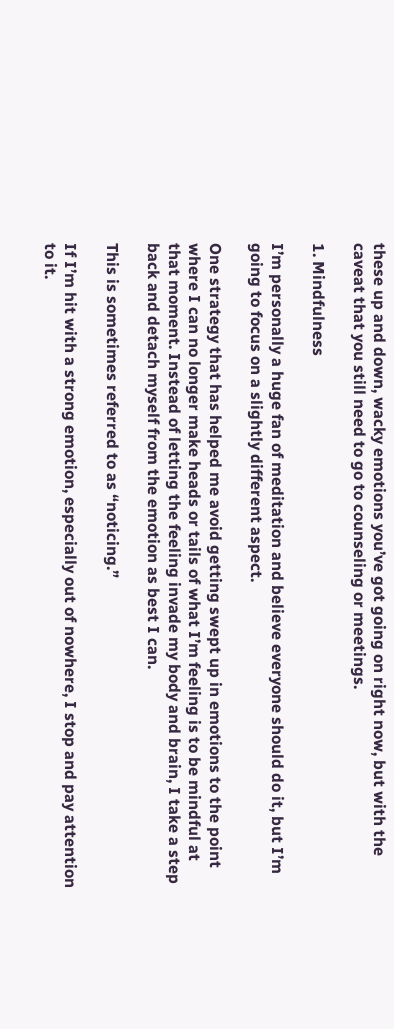these up and down, wacky emotions you’ve got going on right now, but with the caveat that you still need to go to counseling or meetings.

1. Mindfulness

I’m personally a huge fan of meditation and believe everyone should do it, but I’m going to focus on a slightly different aspect.

One strategy that has helped me avoid getting swept up in emotions to the point where I can no longer make heads or tails of what I’m feeling is to be mindful at that moment. Instead of letting the feeling invade my body and brain, I take a step back and detach myself from the emotion as best I can.

This is sometimes referred to as “noticing.”

If I’m hit with a strong emotion, especially out of nowhere, I stop and pay attention to it.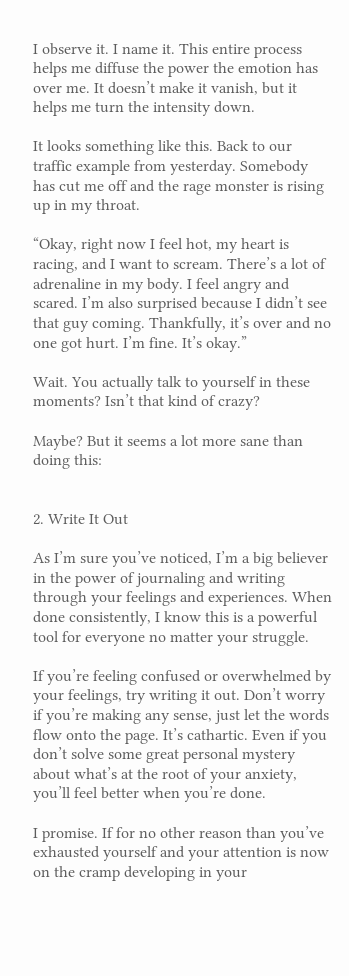I observe it. I name it. This entire process helps me diffuse the power the emotion has over me. It doesn’t make it vanish, but it helps me turn the intensity down.

It looks something like this. Back to our traffic example from yesterday. Somebody has cut me off and the rage monster is rising up in my throat.

“Okay, right now I feel hot, my heart is racing, and I want to scream. There’s a lot of adrenaline in my body. I feel angry and scared. I’m also surprised because I didn’t see that guy coming. Thankfully, it’s over and no one got hurt. I’m fine. It’s okay.”

Wait. You actually talk to yourself in these moments? Isn’t that kind of crazy?

Maybe? But it seems a lot more sane than doing this:


2. Write It Out

As I’m sure you’ve noticed, I’m a big believer in the power of journaling and writing through your feelings and experiences. When done consistently, I know this is a powerful tool for everyone no matter your struggle.

If you’re feeling confused or overwhelmed by your feelings, try writing it out. Don’t worry if you’re making any sense, just let the words flow onto the page. It’s cathartic. Even if you don’t solve some great personal mystery about what’s at the root of your anxiety, you’ll feel better when you’re done.

I promise. If for no other reason than you’ve exhausted yourself and your attention is now on the cramp developing in your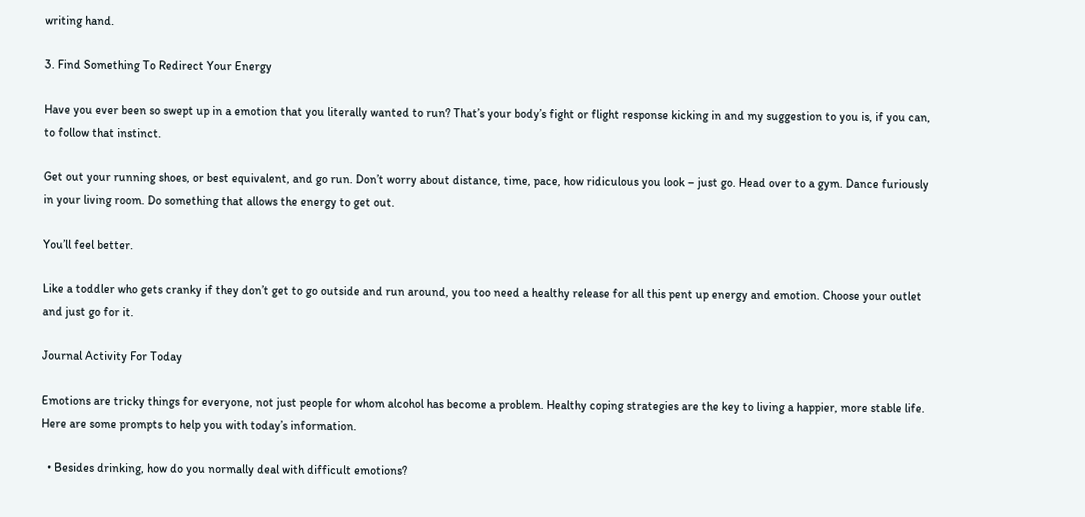writing hand.

3. Find Something To Redirect Your Energy

Have you ever been so swept up in a emotion that you literally wanted to run? That’s your body’s fight or flight response kicking in and my suggestion to you is, if you can, to follow that instinct.

Get out your running shoes, or best equivalent, and go run. Don’t worry about distance, time, pace, how ridiculous you look – just go. Head over to a gym. Dance furiously in your living room. Do something that allows the energy to get out.

You’ll feel better.

Like a toddler who gets cranky if they don’t get to go outside and run around, you too need a healthy release for all this pent up energy and emotion. Choose your outlet and just go for it.

Journal Activity For Today

Emotions are tricky things for everyone, not just people for whom alcohol has become a problem. Healthy coping strategies are the key to living a happier, more stable life. Here are some prompts to help you with today’s information.

  • Besides drinking, how do you normally deal with difficult emotions?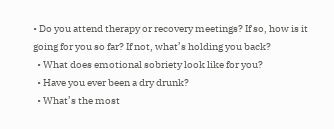• Do you attend therapy or recovery meetings? If so, how is it going for you so far? If not, what’s holding you back?
  • What does emotional sobriety look like for you?
  • Have you ever been a dry drunk?
  • What’s the most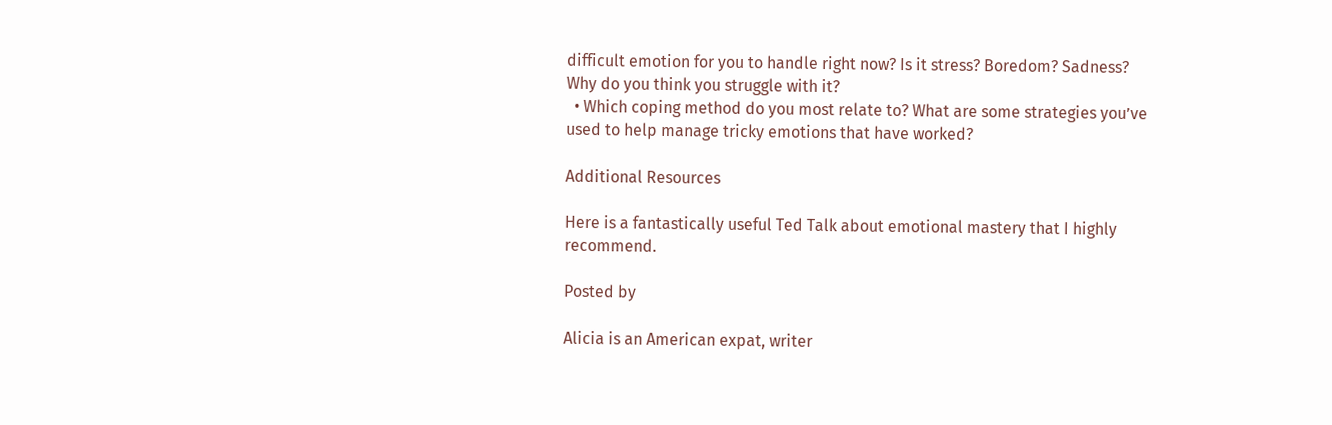difficult emotion for you to handle right now? Is it stress? Boredom? Sadness? Why do you think you struggle with it?
  • Which coping method do you most relate to? What are some strategies you’ve used to help manage tricky emotions that have worked?

Additional Resources

Here is a fantastically useful Ted Talk about emotional mastery that I highly recommend.

Posted by

Alicia is an American expat, writer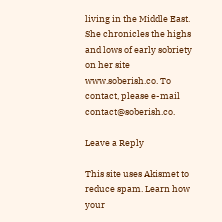living in the Middle East. She chronicles the highs and lows of early sobriety on her site www.soberish.co. To contact, please e-mail contact@soberish.co.

Leave a Reply

This site uses Akismet to reduce spam. Learn how your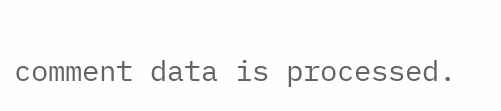comment data is processed.